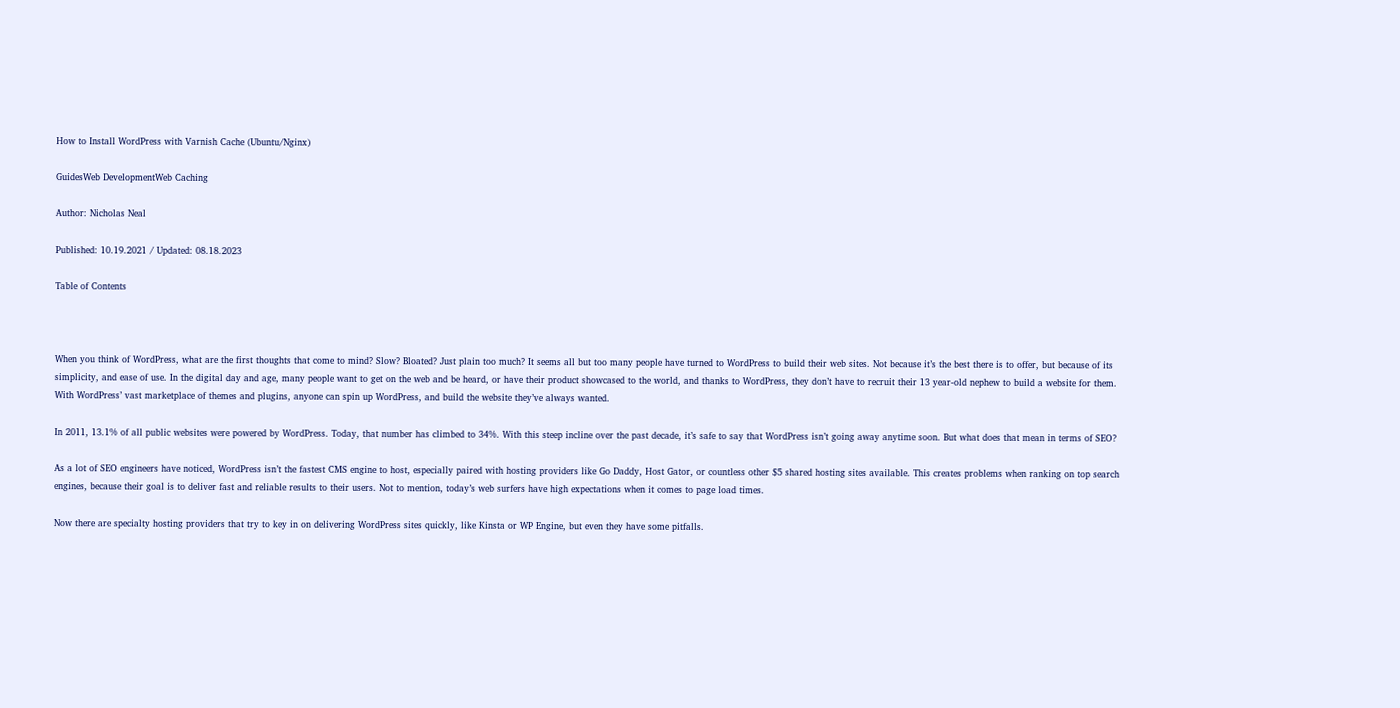How to Install WordPress with Varnish Cache (Ubuntu/Nginx)

GuidesWeb DevelopmentWeb Caching

Author: Nicholas Neal

Published: 10.19.2021 / Updated: 08.18.2023

Table of Contents



When you think of WordPress, what are the first thoughts that come to mind? Slow? Bloated? Just plain too much? It seems all but too many people have turned to WordPress to build their web sites. Not because it’s the best there is to offer, but because of its simplicity, and ease of use. In the digital day and age, many people want to get on the web and be heard, or have their product showcased to the world, and thanks to WordPress, they don’t have to recruit their 13 year-old nephew to build a website for them. With WordPress’ vast marketplace of themes and plugins, anyone can spin up WordPress, and build the website they’ve always wanted.

In 2011, 13.1% of all public websites were powered by WordPress. Today, that number has climbed to 34%. With this steep incline over the past decade, it’s safe to say that WordPress isn’t going away anytime soon. But what does that mean in terms of SEO?

As a lot of SEO engineers have noticed, WordPress isn’t the fastest CMS engine to host, especially paired with hosting providers like Go Daddy, Host Gator, or countless other $5 shared hosting sites available. This creates problems when ranking on top search engines, because their goal is to deliver fast and reliable results to their users. Not to mention, today’s web surfers have high expectations when it comes to page load times.

Now there are specialty hosting providers that try to key in on delivering WordPress sites quickly, like Kinsta or WP Engine, but even they have some pitfalls.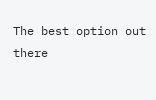The best option out there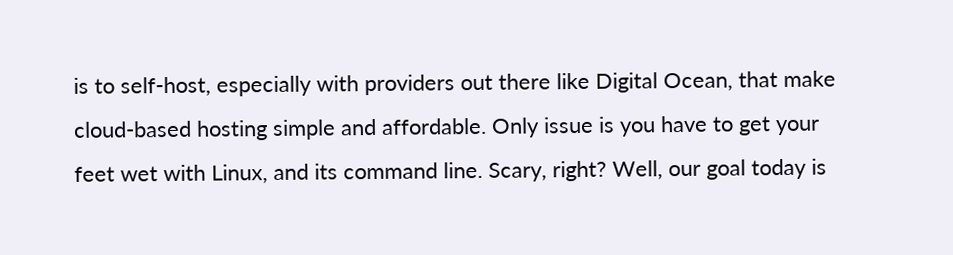is to self-host, especially with providers out there like Digital Ocean, that make cloud-based hosting simple and affordable. Only issue is you have to get your feet wet with Linux, and its command line. Scary, right? Well, our goal today is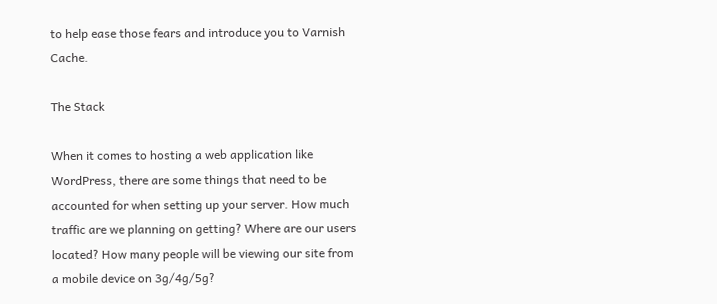to help ease those fears and introduce you to Varnish Cache.

The Stack

When it comes to hosting a web application like WordPress, there are some things that need to be accounted for when setting up your server. How much traffic are we planning on getting? Where are our users located? How many people will be viewing our site from a mobile device on 3g/4g/5g?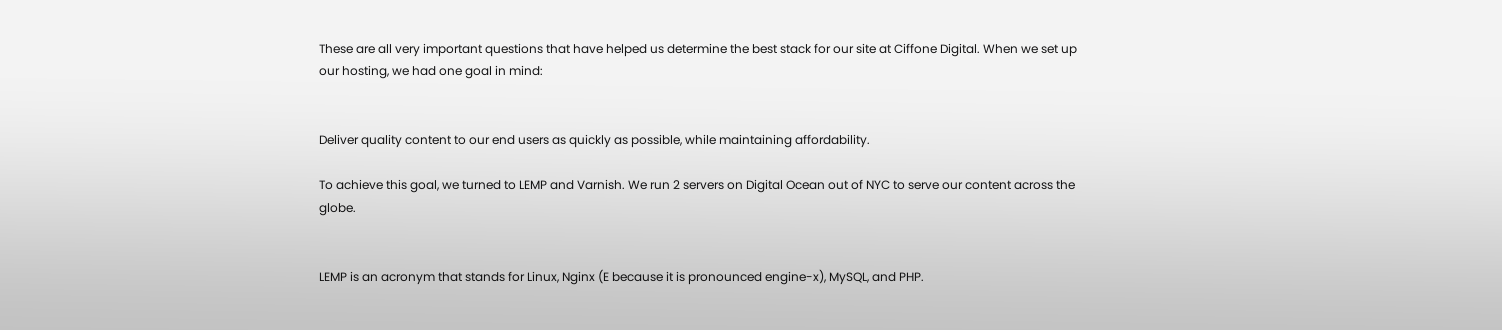These are all very important questions that have helped us determine the best stack for our site at Ciffone Digital. When we set up our hosting, we had one goal in mind:


Deliver quality content to our end users as quickly as possible, while maintaining affordability.

To achieve this goal, we turned to LEMP and Varnish. We run 2 servers on Digital Ocean out of NYC to serve our content across the globe.


LEMP is an acronym that stands for Linux, Nginx (E because it is pronounced engine-x), MySQL, and PHP.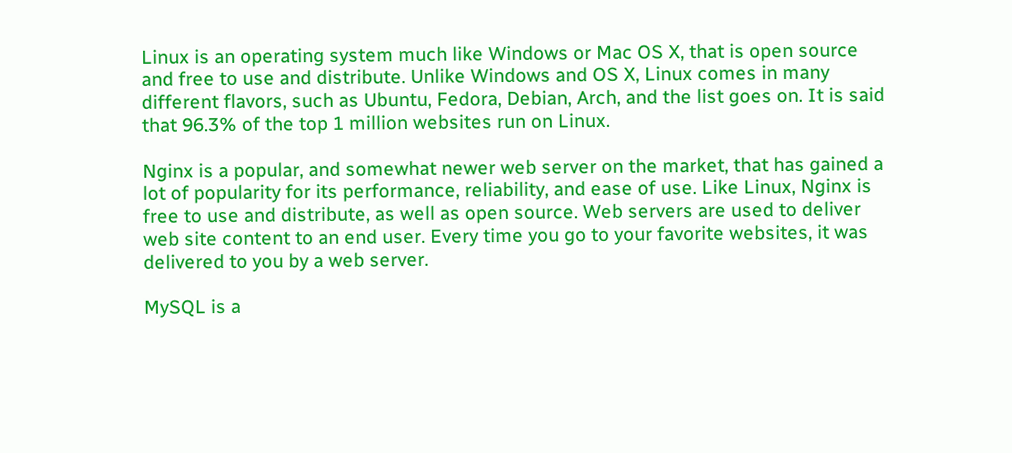Linux is an operating system much like Windows or Mac OS X, that is open source and free to use and distribute. Unlike Windows and OS X, Linux comes in many different flavors, such as Ubuntu, Fedora, Debian, Arch, and the list goes on. It is said that 96.3% of the top 1 million websites run on Linux.

Nginx is a popular, and somewhat newer web server on the market, that has gained a lot of popularity for its performance, reliability, and ease of use. Like Linux, Nginx is free to use and distribute, as well as open source. Web servers are used to deliver web site content to an end user. Every time you go to your favorite websites, it was delivered to you by a web server.

MySQL is a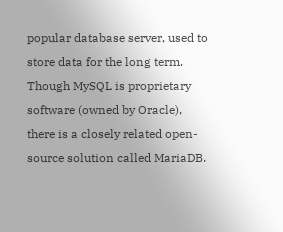popular database server, used to store data for the long term. Though MySQL is proprietary software (owned by Oracle), there is a closely related open-source solution called MariaDB.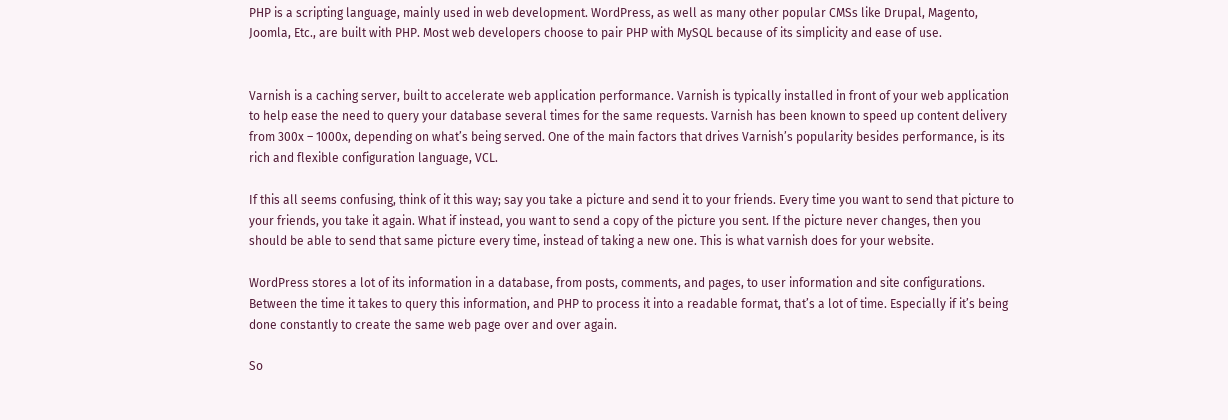PHP is a scripting language, mainly used in web development. WordPress, as well as many other popular CMSs like Drupal, Magento, Joomla, Etc., are built with PHP. Most web developers choose to pair PHP with MySQL because of its simplicity and ease of use.


Varnish is a caching server, built to accelerate web application performance. Varnish is typically installed in front of your web application to help ease the need to query your database several times for the same requests. Varnish has been known to speed up content delivery from 300x – 1000x, depending on what’s being served. One of the main factors that drives Varnish’s popularity besides performance, is its rich and flexible configuration language, VCL.

If this all seems confusing, think of it this way; say you take a picture and send it to your friends. Every time you want to send that picture to your friends, you take it again. What if instead, you want to send a copy of the picture you sent. If the picture never changes, then you should be able to send that same picture every time, instead of taking a new one. This is what varnish does for your website.

WordPress stores a lot of its information in a database, from posts, comments, and pages, to user information and site configurations. Between the time it takes to query this information, and PHP to process it into a readable format, that’s a lot of time. Especially if it’s being done constantly to create the same web page over and over again.

So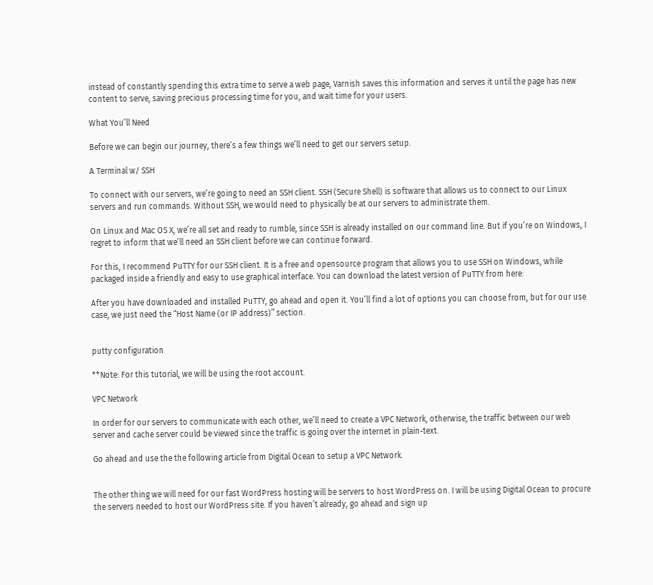instead of constantly spending this extra time to serve a web page, Varnish saves this information and serves it until the page has new content to serve, saving precious processing time for you, and wait time for your users.

What You’ll Need

Before we can begin our journey, there’s a few things we’ll need to get our servers setup.

A Terminal w/ SSH

To connect with our servers, we’re going to need an SSH client. SSH (Secure Shell) is software that allows us to connect to our Linux servers and run commands. Without SSH, we would need to physically be at our servers to administrate them.

On Linux and Mac OS X, we’re all set and ready to rumble, since SSH is already installed on our command line. But if you’re on Windows, I regret to inform that we’ll need an SSH client before we can continue forward.

For this, I recommend PuTTY for our SSH client. It is a free and opensource program that allows you to use SSH on Windows, while packaged inside a friendly and easy to use graphical interface. You can download the latest version of PuTTY from here:

After you have downloaded and installed PuTTY, go ahead and open it. You’ll find a lot of options you can choose from, but for our use case, we just need the “Host Name (or IP address)” section.


putty configuration

**Note: For this tutorial, we will be using the root account.

VPC Network

In order for our servers to communicate with each other, we’ll need to create a VPC Network, otherwise, the traffic between our web server and cache server could be viewed since the traffic is going over the internet in plain-text.

Go ahead and use the the following article from Digital Ocean to setup a VPC Network.


The other thing we will need for our fast WordPress hosting will be servers to host WordPress on. I will be using Digital Ocean to procure the servers needed to host our WordPress site. If you haven’t already, go ahead and sign up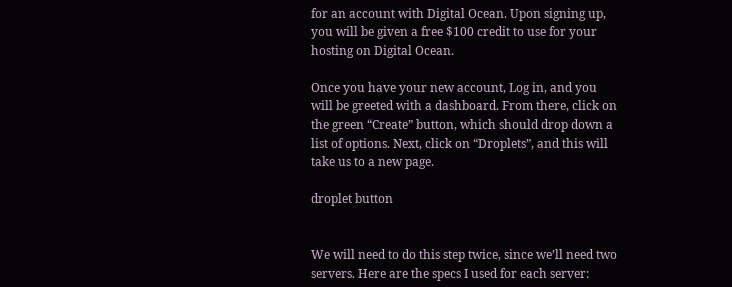for an account with Digital Ocean. Upon signing up, you will be given a free $100 credit to use for your hosting on Digital Ocean.

Once you have your new account, Log in, and you will be greeted with a dashboard. From there, click on the green “Create” button, which should drop down a list of options. Next, click on “Droplets”, and this will take us to a new page.

droplet button


We will need to do this step twice, since we’ll need two servers. Here are the specs I used for each server: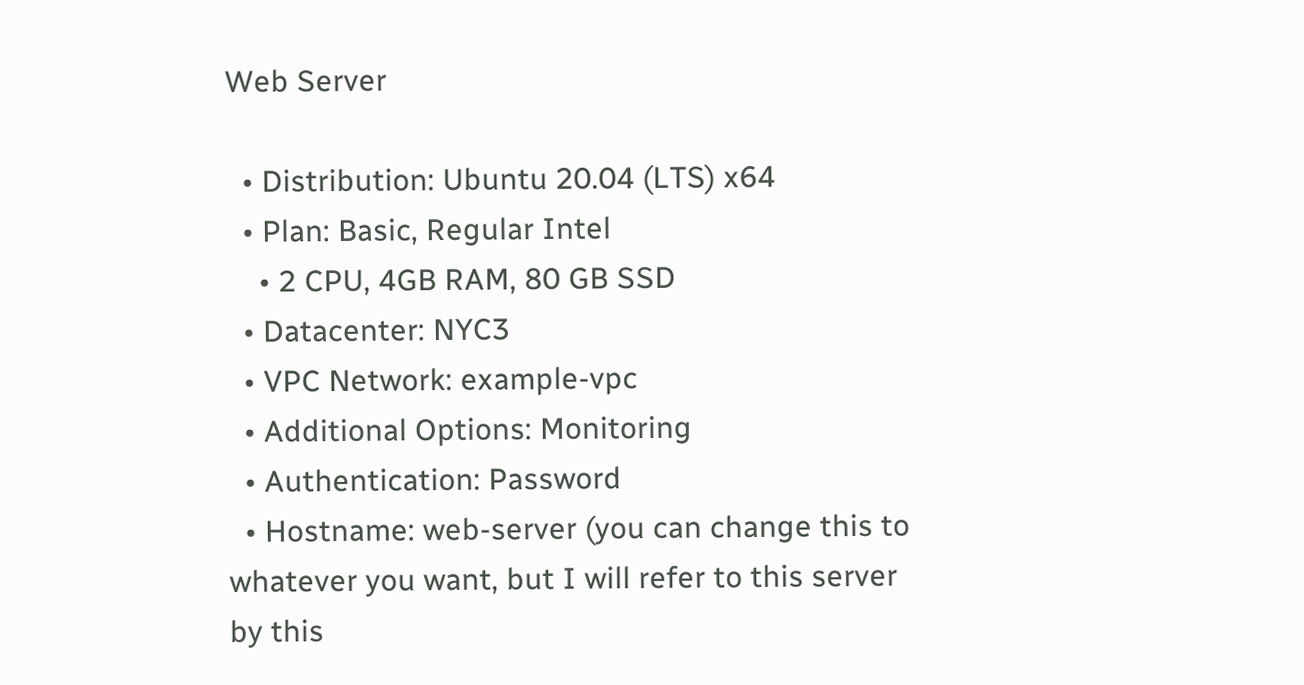Web Server

  • Distribution: Ubuntu 20.04 (LTS) x64
  • Plan: Basic, Regular Intel
    • 2 CPU, 4GB RAM, 80 GB SSD
  • Datacenter: NYC3
  • VPC Network: example-vpc
  • Additional Options: Monitoring
  • Authentication: Password
  • Hostname: web-server (you can change this to whatever you want, but I will refer to this server by this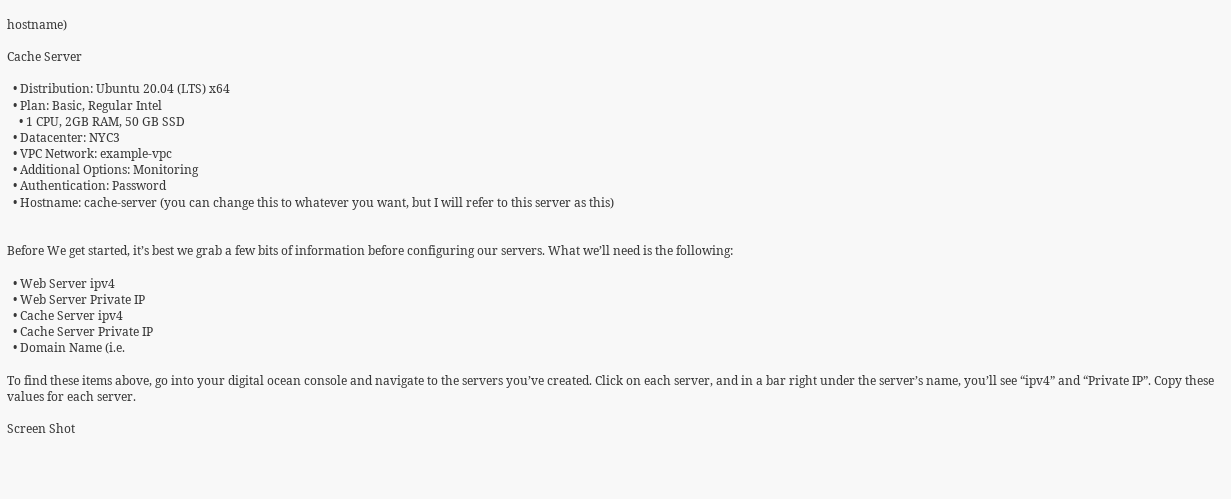hostname)

Cache Server

  • Distribution: Ubuntu 20.04 (LTS) x64
  • Plan: Basic, Regular Intel
    • 1 CPU, 2GB RAM, 50 GB SSD
  • Datacenter: NYC3
  • VPC Network: example-vpc
  • Additional Options: Monitoring
  • Authentication: Password
  • Hostname: cache-server (you can change this to whatever you want, but I will refer to this server as this)


Before We get started, it’s best we grab a few bits of information before configuring our servers. What we’ll need is the following:

  • Web Server ipv4
  • Web Server Private IP
  • Cache Server ipv4
  • Cache Server Private IP
  • Domain Name (i.e.

To find these items above, go into your digital ocean console and navigate to the servers you’ve created. Click on each server, and in a bar right under the server’s name, you’ll see “ipv4” and “Private IP”. Copy these values for each server.

Screen Shot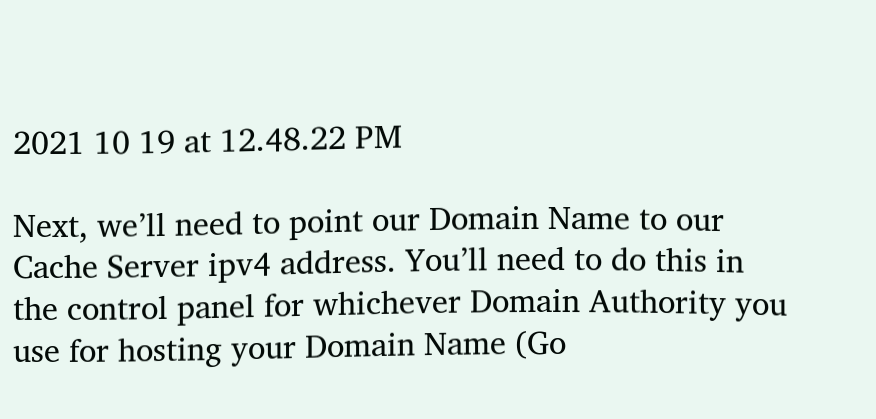2021 10 19 at 12.48.22 PM

Next, we’ll need to point our Domain Name to our Cache Server ipv4 address. You’ll need to do this in the control panel for whichever Domain Authority you use for hosting your Domain Name (Go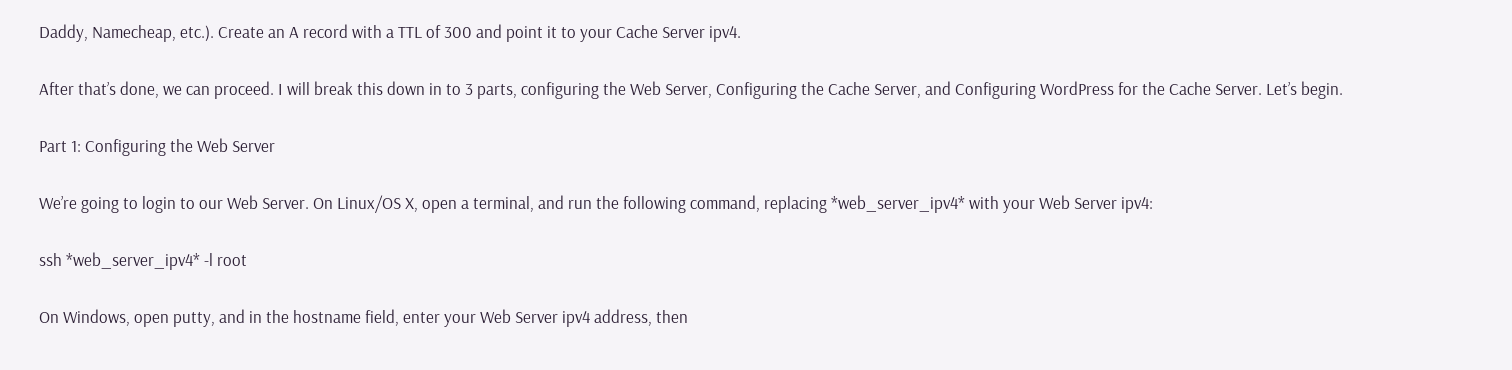Daddy, Namecheap, etc.). Create an A record with a TTL of 300 and point it to your Cache Server ipv4.

After that’s done, we can proceed. I will break this down in to 3 parts, configuring the Web Server, Configuring the Cache Server, and Configuring WordPress for the Cache Server. Let’s begin.

Part 1: Configuring the Web Server

We’re going to login to our Web Server. On Linux/OS X, open a terminal, and run the following command, replacing *web_server_ipv4* with your Web Server ipv4:

ssh *web_server_ipv4* -l root

On Windows, open putty, and in the hostname field, enter your Web Server ipv4 address, then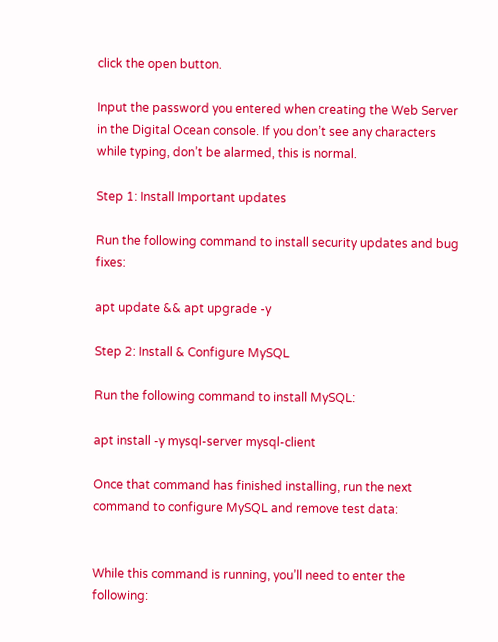click the open button.

Input the password you entered when creating the Web Server in the Digital Ocean console. If you don’t see any characters while typing, don’t be alarmed, this is normal.

Step 1: Install Important updates

Run the following command to install security updates and bug fixes:

apt update && apt upgrade -y

Step 2: Install & Configure MySQL

Run the following command to install MySQL:

apt install -y mysql-server mysql-client

Once that command has finished installing, run the next command to configure MySQL and remove test data:


While this command is running, you’ll need to enter the following: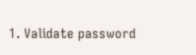1. Validate password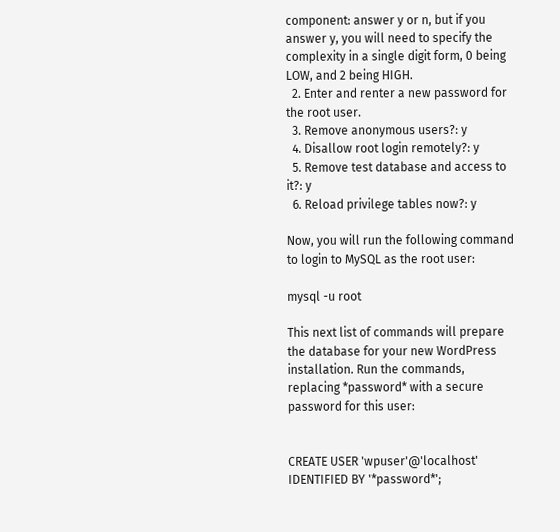component: answer y or n, but if you answer y, you will need to specify the complexity in a single digit form, 0 being LOW, and 2 being HIGH.
  2. Enter and renter a new password for the root user.
  3. Remove anonymous users?: y
  4. Disallow root login remotely?: y
  5. Remove test database and access to it?: y
  6. Reload privilege tables now?: y

Now, you will run the following command to login to MySQL as the root user:

mysql -u root

This next list of commands will prepare the database for your new WordPress installation. Run the commands, replacing *password* with a secure password for this user:


CREATE USER 'wpuser'@'localhost' IDENTIFIED BY '*password*';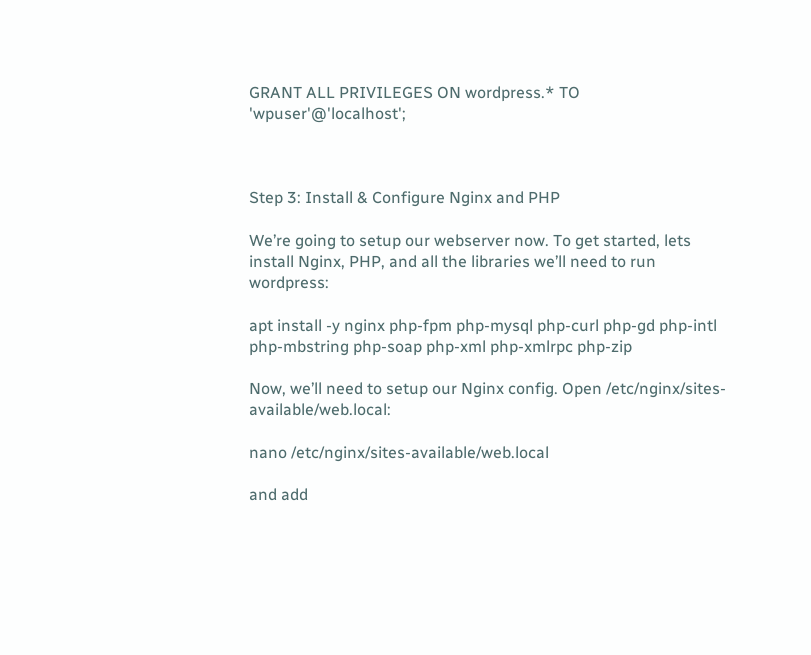GRANT ALL PRIVILEGES ON wordpress.* TO 'wpuser'@'localhost';



Step 3: Install & Configure Nginx and PHP

We’re going to setup our webserver now. To get started, lets install Nginx, PHP, and all the libraries we’ll need to run wordpress:

apt install -y nginx php-fpm php-mysql php-curl php-gd php-intl php-mbstring php-soap php-xml php-xmlrpc php-zip

Now, we’ll need to setup our Nginx config. Open /etc/nginx/sites-available/web.local:

nano /etc/nginx/sites-available/web.local

and add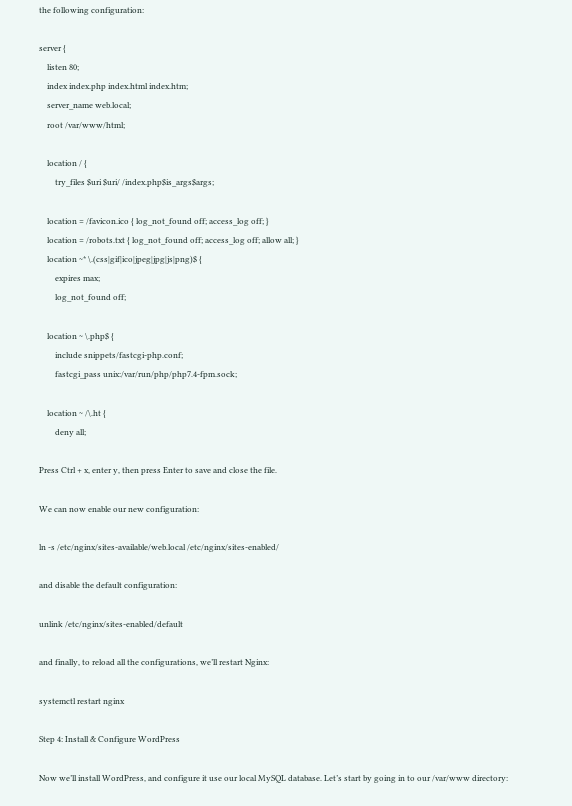the following configuration:

server {
    listen 80;
    index index.php index.html index.htm;
    server_name web.local;
    root /var/www/html;

    location / {
        try_files $uri $uri/ /index.php$is_args$args;

    location = /favicon.ico { log_not_found off; access_log off; }
    location = /robots.txt { log_not_found off; access_log off; allow all; }
    location ~* \.(css|gif|ico|jpeg|jpg|js|png)$ {
        expires max;
        log_not_found off;

    location ~ \.php$ {
        include snippets/fastcgi-php.conf;
        fastcgi_pass unix:/var/run/php/php7.4-fpm.sock;

    location ~ /\.ht {
        deny all;

Press Ctrl + x, enter y, then press Enter to save and close the file.

We can now enable our new configuration:

ln -s /etc/nginx/sites-available/web.local /etc/nginx/sites-enabled/

and disable the default configuration:

unlink /etc/nginx/sites-enabled/default

and finally, to reload all the configurations, we’ll restart Nginx:

systemctl restart nginx

Step 4: Install & Configure WordPress

Now we’ll install WordPress, and configure it use our local MySQL database. Let’s start by going in to our /var/www directory: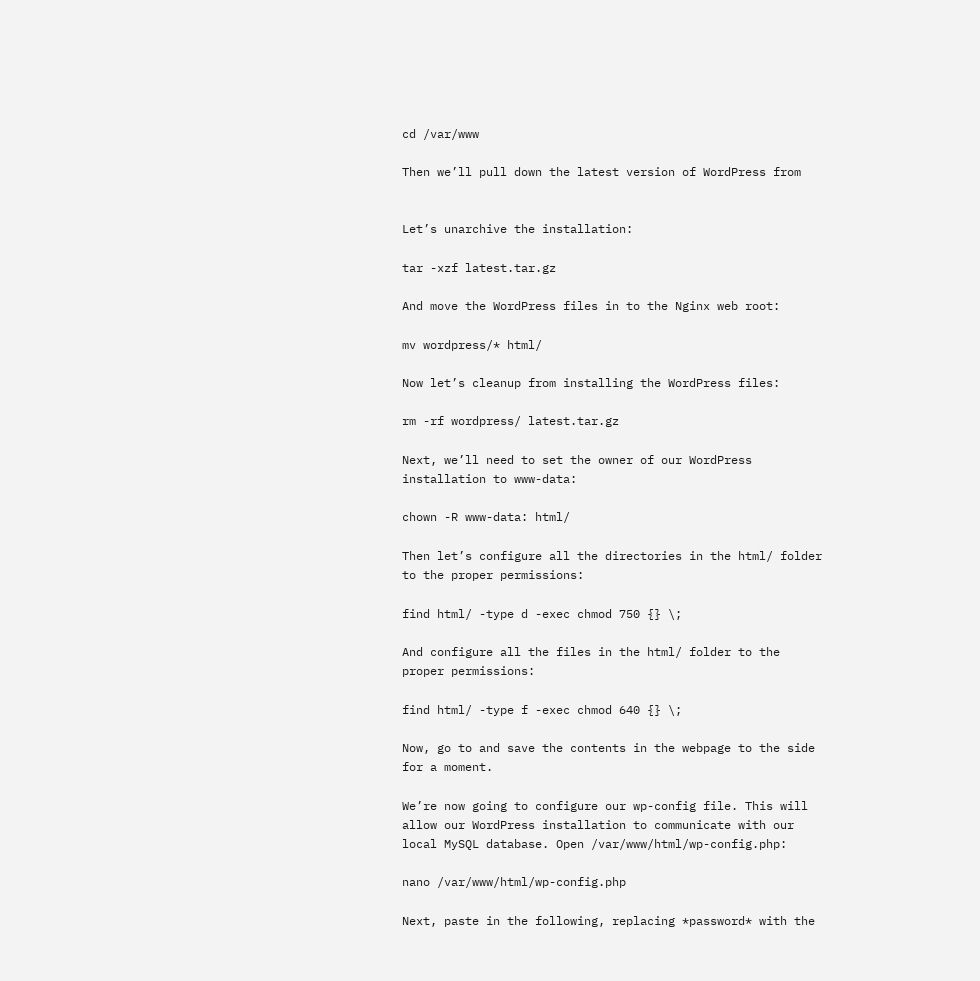cd /var/www

Then we’ll pull down the latest version of WordPress from


Let’s unarchive the installation:

tar -xzf latest.tar.gz

And move the WordPress files in to the Nginx web root:

mv wordpress/* html/

Now let’s cleanup from installing the WordPress files:

rm -rf wordpress/ latest.tar.gz

Next, we’ll need to set the owner of our WordPress installation to www-data:

chown -R www-data: html/

Then let’s configure all the directories in the html/ folder to the proper permissions:

find html/ -type d -exec chmod 750 {} \;

And configure all the files in the html/ folder to the proper permissions:

find html/ -type f -exec chmod 640 {} \;

Now, go to and save the contents in the webpage to the side for a moment.

We’re now going to configure our wp-config file. This will allow our WordPress installation to communicate with our local MySQL database. Open /var/www/html/wp-config.php:

nano /var/www/html/wp-config.php

Next, paste in the following, replacing *password* with the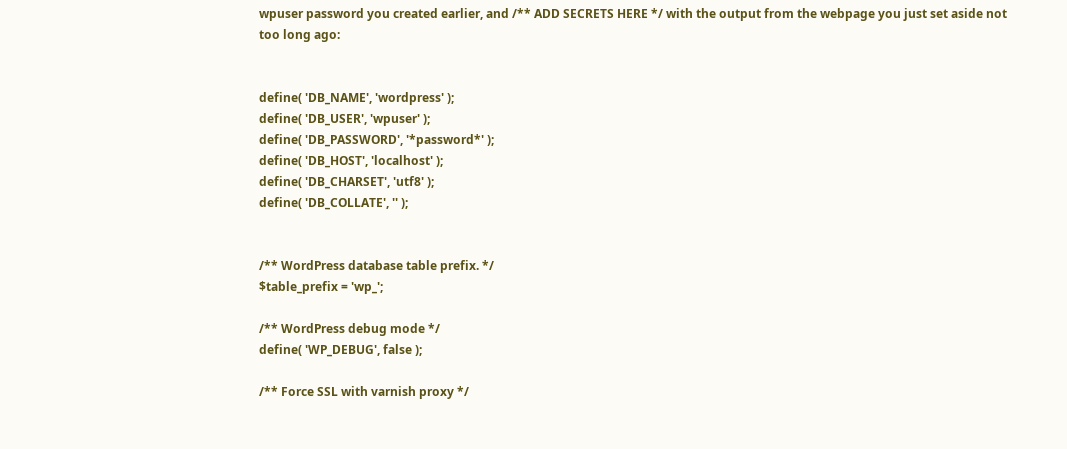wpuser password you created earlier, and /** ADD SECRETS HERE */ with the output from the webpage you just set aside not too long ago:


define( 'DB_NAME', 'wordpress' );
define( 'DB_USER', 'wpuser' );
define( 'DB_PASSWORD', '*password*' );
define( 'DB_HOST', 'localhost' );
define( 'DB_CHARSET', 'utf8' );
define( 'DB_COLLATE', '' );


/** WordPress database table prefix. */
$table_prefix = 'wp_';

/** WordPress debug mode */
define( 'WP_DEBUG', false );

/** Force SSL with varnish proxy */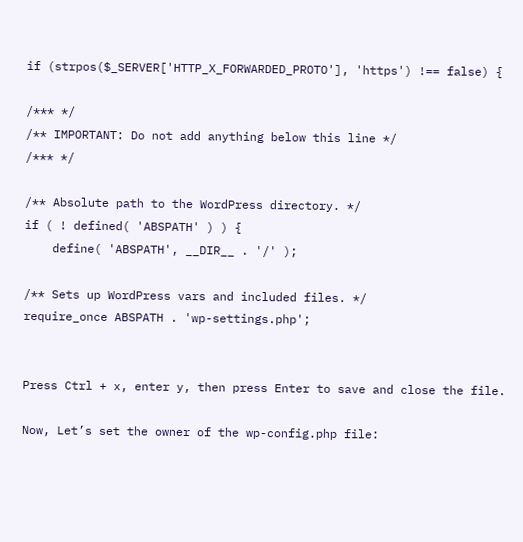if (strpos($_SERVER['HTTP_X_FORWARDED_PROTO'], 'https') !== false) {

/*** */
/** IMPORTANT: Do not add anything below this line */
/*** */

/** Absolute path to the WordPress directory. */
if ( ! defined( 'ABSPATH' ) ) {
    define( 'ABSPATH', __DIR__ . '/' );

/** Sets up WordPress vars and included files. */
require_once ABSPATH . 'wp-settings.php';


Press Ctrl + x, enter y, then press Enter to save and close the file.

Now, Let’s set the owner of the wp-config.php file: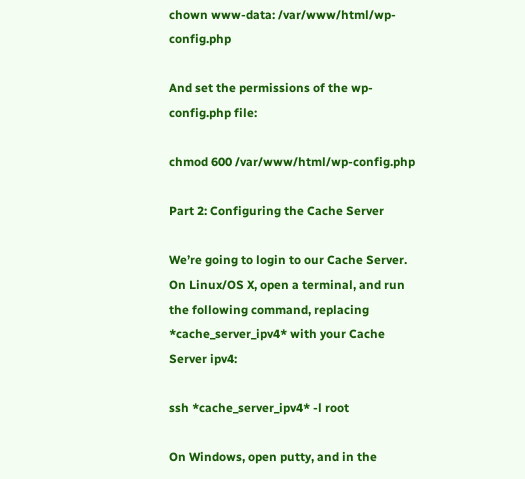chown www-data: /var/www/html/wp-config.php

And set the permissions of the wp-config.php file:

chmod 600 /var/www/html/wp-config.php

Part 2: Configuring the Cache Server

We’re going to login to our Cache Server. On Linux/OS X, open a terminal, and run the following command, replacing *cache_server_ipv4* with your Cache Server ipv4:

ssh *cache_server_ipv4* -l root

On Windows, open putty, and in the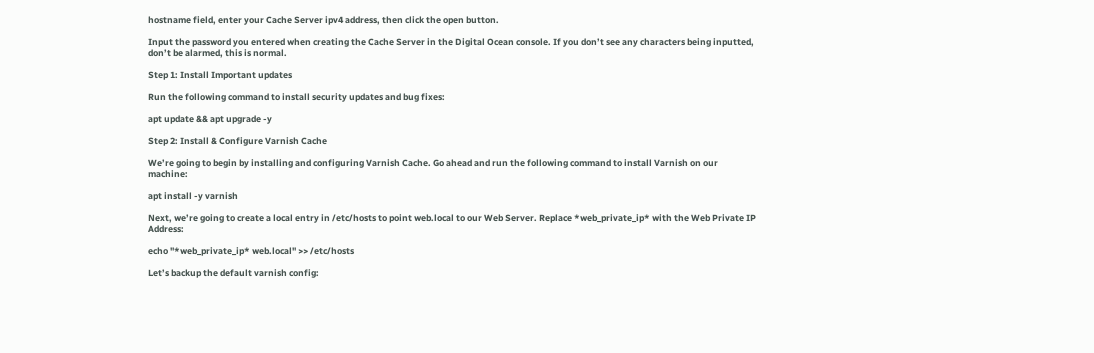hostname field, enter your Cache Server ipv4 address, then click the open button.

Input the password you entered when creating the Cache Server in the Digital Ocean console. If you don’t see any characters being inputted, don’t be alarmed, this is normal.

Step 1: Install Important updates

Run the following command to install security updates and bug fixes:

apt update && apt upgrade -y

Step 2: Install & Configure Varnish Cache

We’re going to begin by installing and configuring Varnish Cache. Go ahead and run the following command to install Varnish on our machine:

apt install -y varnish

Next, we’re going to create a local entry in /etc/hosts to point web.local to our Web Server. Replace *web_private_ip* with the Web Private IP Address:

echo "*web_private_ip* web.local" >> /etc/hosts

Let’s backup the default varnish config: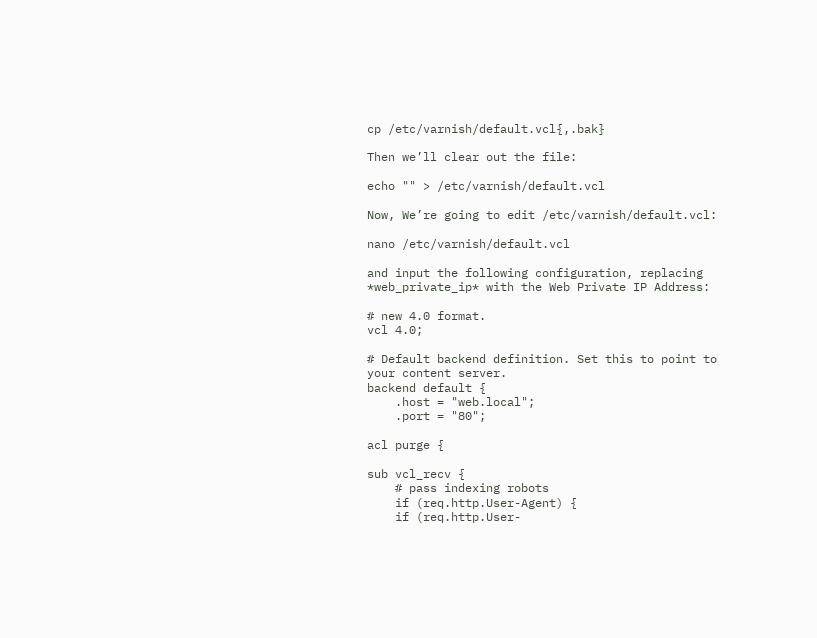cp /etc/varnish/default.vcl{,.bak}

Then we’ll clear out the file:

echo "" > /etc/varnish/default.vcl

Now, We’re going to edit /etc/varnish/default.vcl:

nano /etc/varnish/default.vcl

and input the following configuration, replacing *web_private_ip* with the Web Private IP Address:

# new 4.0 format.
vcl 4.0;

# Default backend definition. Set this to point to your content server.
backend default {
    .host = "web.local";
    .port = "80";

acl purge {

sub vcl_recv {
    # pass indexing robots
    if (req.http.User-Agent) {
    if (req.http.User-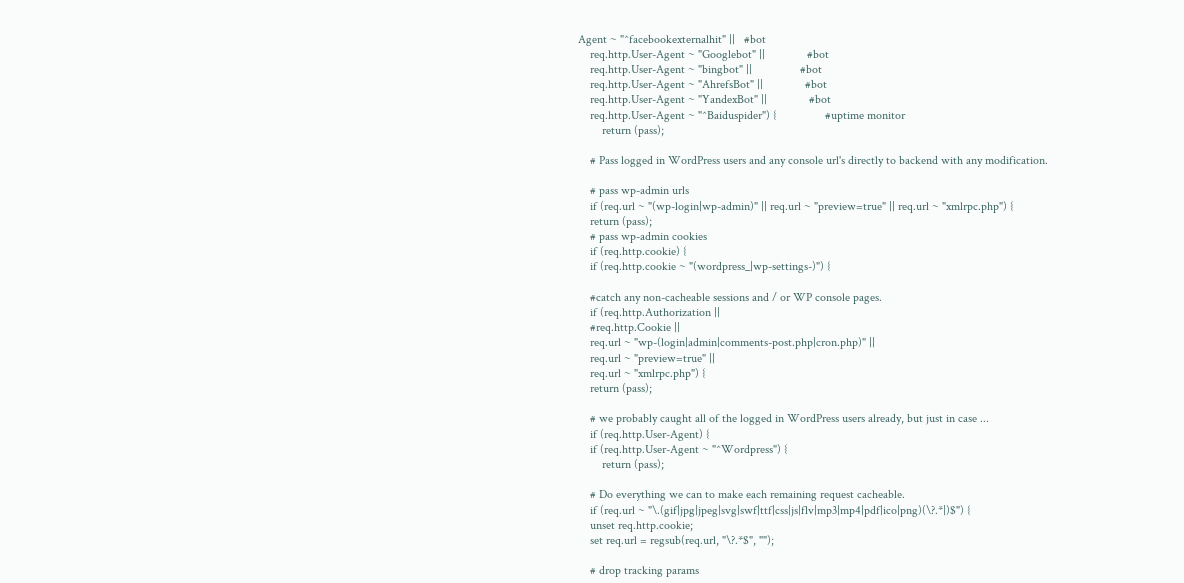Agent ~ "^facebookexternalhit" ||   #bot
    req.http.User-Agent ~ "Googlebot" ||              #bot
    req.http.User-Agent ~ "bingbot" ||                #bot
    req.http.User-Agent ~ "AhrefsBot" ||              #bot
    req.http.User-Agent ~ "YandexBot" ||              #bot
    req.http.User-Agent ~ "^Baiduspider") {                #uptime monitor
        return (pass);

    # Pass logged in WordPress users and any console url's directly to backend with any modification.

    # pass wp-admin urls
    if (req.url ~ "(wp-login|wp-admin)" || req.url ~ "preview=true" || req.url ~ "xmlrpc.php") {
    return (pass);
    # pass wp-admin cookies
    if (req.http.cookie) {
    if (req.http.cookie ~ "(wordpress_|wp-settings-)") {

    #catch any non-cacheable sessions and / or WP console pages.
    if (req.http.Authorization ||
    #req.http.Cookie ||
    req.url ~ "wp-(login|admin|comments-post.php|cron.php)" ||
    req.url ~ "preview=true" ||
    req.url ~ "xmlrpc.php") {
    return (pass);

    # we probably caught all of the logged in WordPress users already, but just in case ...
    if (req.http.User-Agent) {
    if (req.http.User-Agent ~ "^Wordpress") {
        return (pass);

    # Do everything we can to make each remaining request cacheable.
    if (req.url ~ "\.(gif|jpg|jpeg|svg|swf|ttf|css|js|flv|mp3|mp4|pdf|ico|png)(\?.*|)$") {
    unset req.http.cookie;
    set req.url = regsub(req.url, "\?.*$", "");

    # drop tracking params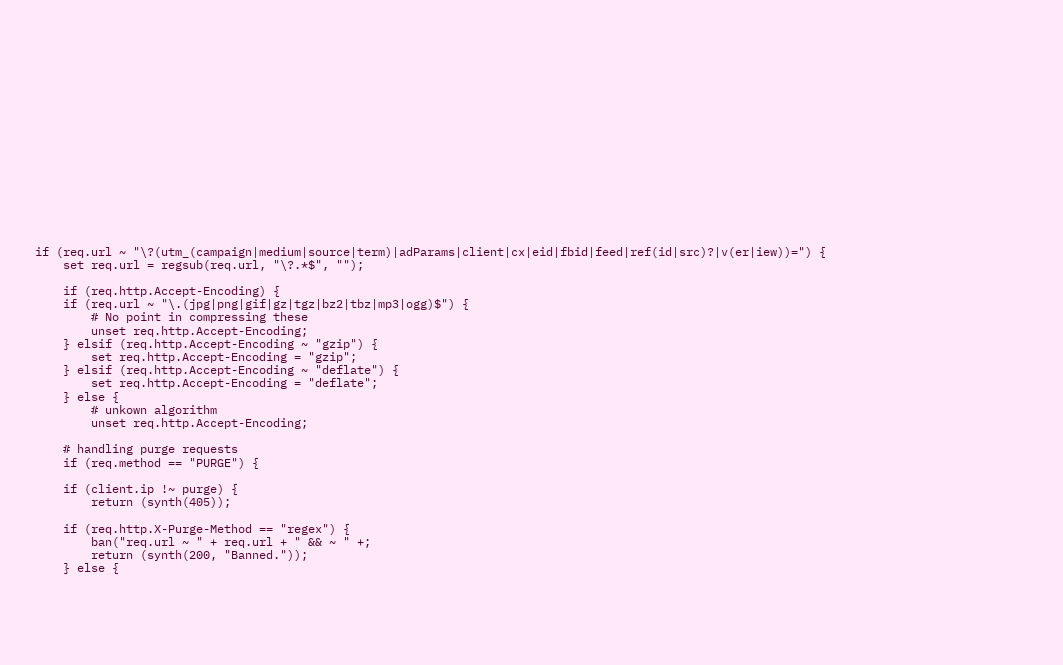if (req.url ~ "\?(utm_(campaign|medium|source|term)|adParams|client|cx|eid|fbid|feed|ref(id|src)?|v(er|iew))=") {
    set req.url = regsub(req.url, "\?.*$", "");

    if (req.http.Accept-Encoding) {
    if (req.url ~ "\.(jpg|png|gif|gz|tgz|bz2|tbz|mp3|ogg)$") {
        # No point in compressing these
        unset req.http.Accept-Encoding;
    } elsif (req.http.Accept-Encoding ~ "gzip") {
        set req.http.Accept-Encoding = "gzip";
    } elsif (req.http.Accept-Encoding ~ "deflate") {
        set req.http.Accept-Encoding = "deflate";
    } else {
        # unkown algorithm
        unset req.http.Accept-Encoding;

    # handling purge requests
    if (req.method == "PURGE") {

    if (client.ip !~ purge) {
        return (synth(405));

    if (req.http.X-Purge-Method == "regex") {
        ban("req.url ~ " + req.url + " && ~ " +;
        return (synth(200, "Banned."));
    } else {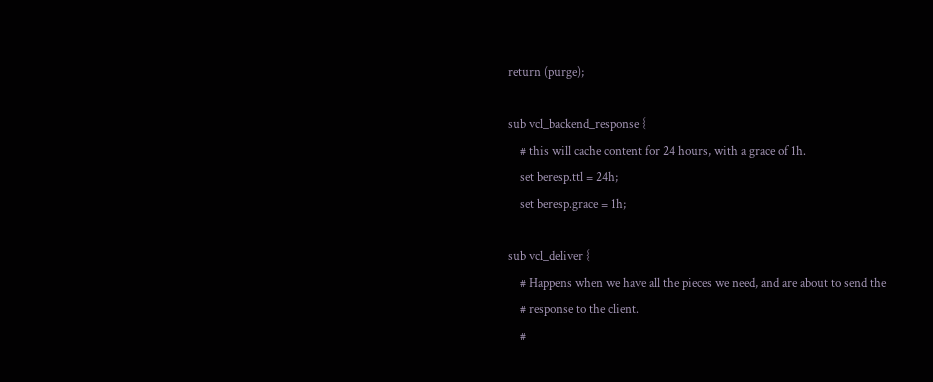return (purge);

sub vcl_backend_response {
    # this will cache content for 24 hours, with a grace of 1h.
    set beresp.ttl = 24h;
    set beresp.grace = 1h;

sub vcl_deliver {
    # Happens when we have all the pieces we need, and are about to send the
    # response to the client.
    #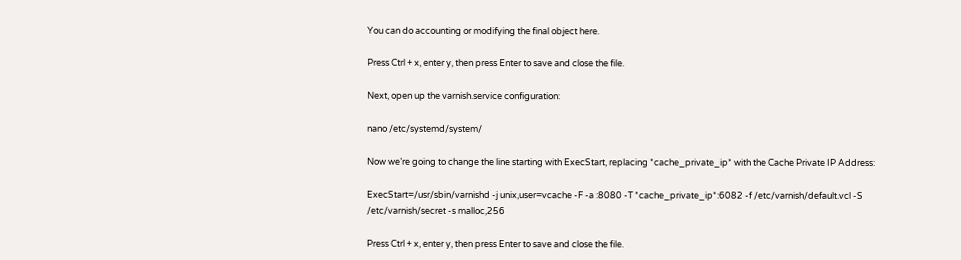You can do accounting or modifying the final object here.

Press Ctrl + x, enter y, then press Enter to save and close the file.

Next, open up the varnish.service configuration:

nano /etc/systemd/system/

Now we’re going to change the line starting with ExecStart, replacing *cache_private_ip* with the Cache Private IP Address:

ExecStart=/usr/sbin/varnishd -j unix,user=vcache -F -a :8080 -T *cache_private_ip*:6082 -f /etc/varnish/default.vcl -S /etc/varnish/secret -s malloc,256

Press Ctrl + x, enter y, then press Enter to save and close the file.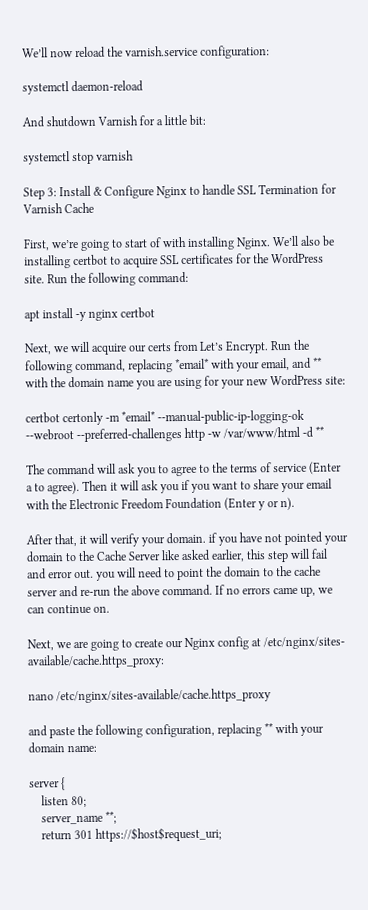We’ll now reload the varnish.service configuration:

systemctl daemon-reload

And shutdown Varnish for a little bit:

systemctl stop varnish

Step 3: Install & Configure Nginx to handle SSL Termination for Varnish Cache

First, we’re going to start of with installing Nginx. We’ll also be installing certbot to acquire SSL certificates for the WordPress site. Run the following command:

apt install -y nginx certbot

Next, we will acquire our certs from Let’s Encrypt. Run the following command, replacing *email* with your email, and ** with the domain name you are using for your new WordPress site:

certbot certonly -m *email* --manual-public-ip-logging-ok --webroot --preferred-challenges http -w /var/www/html -d **

The command will ask you to agree to the terms of service (Enter a to agree). Then it will ask you if you want to share your email with the Electronic Freedom Foundation (Enter y or n).

After that, it will verify your domain. if you have not pointed your domain to the Cache Server like asked earlier, this step will fail and error out. you will need to point the domain to the cache server and re-run the above command. If no errors came up, we can continue on.

Next, we are going to create our Nginx config at /etc/nginx/sites-available/cache.https_proxy:

nano /etc/nginx/sites-available/cache.https_proxy

and paste the following configuration, replacing ** with your domain name:

server {
    listen 80;
    server_name **;
    return 301 https://$host$request_uri;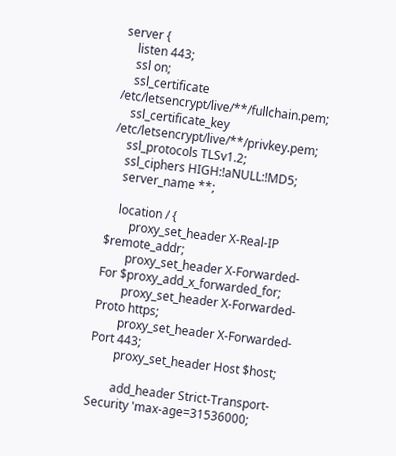server {
    listen 443;
    ssl on;
    ssl_certificate /etc/letsencrypt/live/**/fullchain.pem;
    ssl_certificate_key /etc/letsencrypt/live/**/privkey.pem;
    ssl_protocols TLSv1.2;
    ssl_ciphers HIGH:!aNULL:!MD5;
    server_name **;

    location / {
        proxy_set_header X-Real-IP $remote_addr;
        proxy_set_header X-Forwarded-For $proxy_add_x_forwarded_for;
        proxy_set_header X-Forwarded-Proto https;
        proxy_set_header X-Forwarded-Port 443;
        proxy_set_header Host $host;

        add_header Strict-Transport-Security 'max-age=31536000;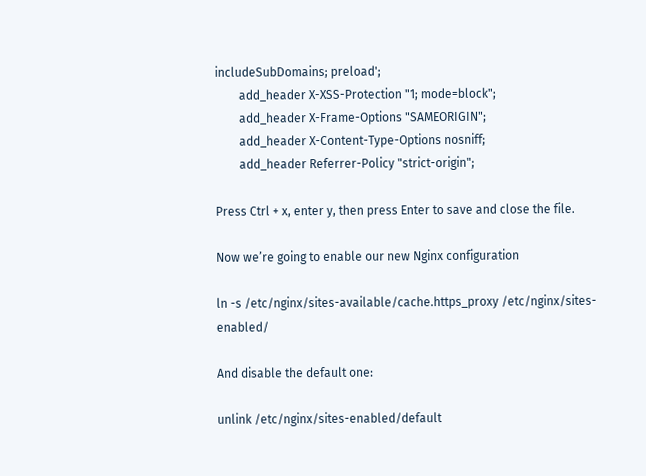includeSubDomains; preload';
        add_header X-XSS-Protection "1; mode=block";
        add_header X-Frame-Options "SAMEORIGIN";
        add_header X-Content-Type-Options nosniff;
        add_header Referrer-Policy "strict-origin";

Press Ctrl + x, enter y, then press Enter to save and close the file.

Now we’re going to enable our new Nginx configuration

ln -s /etc/nginx/sites-available/cache.https_proxy /etc/nginx/sites-enabled/

And disable the default one:

unlink /etc/nginx/sites-enabled/default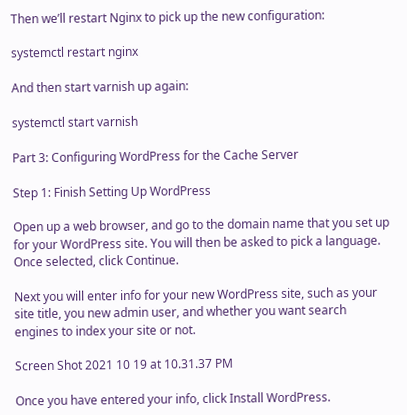Then we’ll restart Nginx to pick up the new configuration:

systemctl restart nginx

And then start varnish up again:

systemctl start varnish

Part 3: Configuring WordPress for the Cache Server

Step 1: Finish Setting Up WordPress

Open up a web browser, and go to the domain name that you set up for your WordPress site. You will then be asked to pick a language. Once selected, click Continue.

Next you will enter info for your new WordPress site, such as your site title, you new admin user, and whether you want search engines to index your site or not.

Screen Shot 2021 10 19 at 10.31.37 PM

Once you have entered your info, click Install WordPress.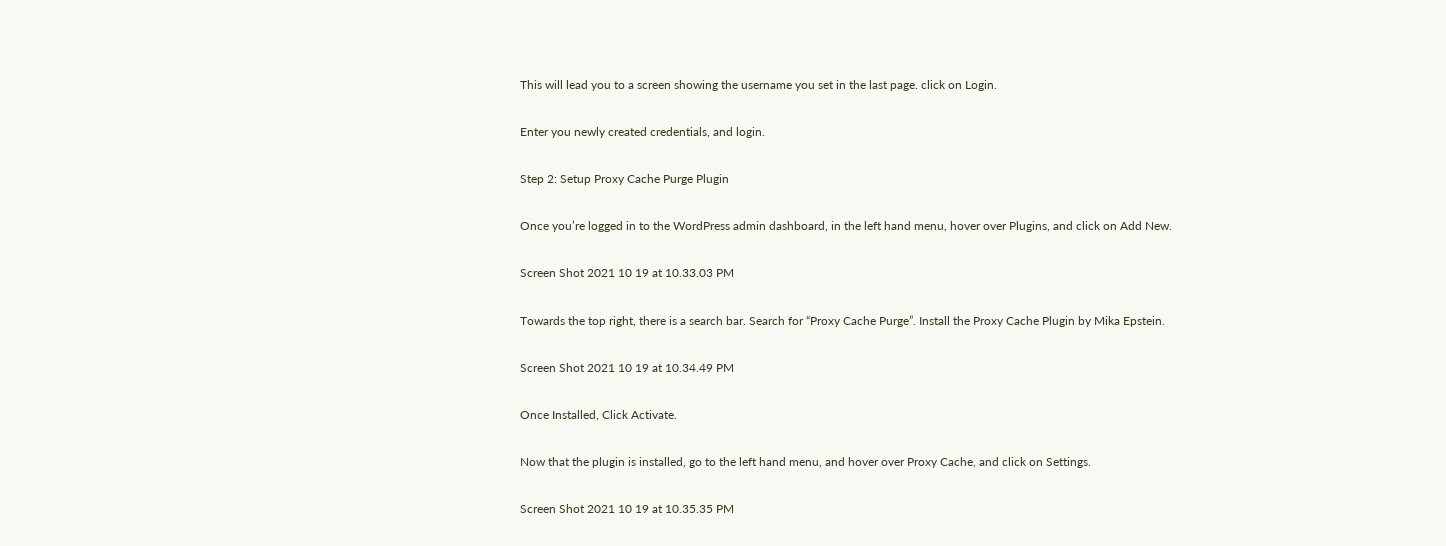This will lead you to a screen showing the username you set in the last page. click on Login.

Enter you newly created credentials, and login.

Step 2: Setup Proxy Cache Purge Plugin

Once you’re logged in to the WordPress admin dashboard, in the left hand menu, hover over Plugins, and click on Add New.

Screen Shot 2021 10 19 at 10.33.03 PM

Towards the top right, there is a search bar. Search for “Proxy Cache Purge”. Install the Proxy Cache Plugin by Mika Epstein.

Screen Shot 2021 10 19 at 10.34.49 PM

Once Installed, Click Activate.

Now that the plugin is installed, go to the left hand menu, and hover over Proxy Cache, and click on Settings.

Screen Shot 2021 10 19 at 10.35.35 PM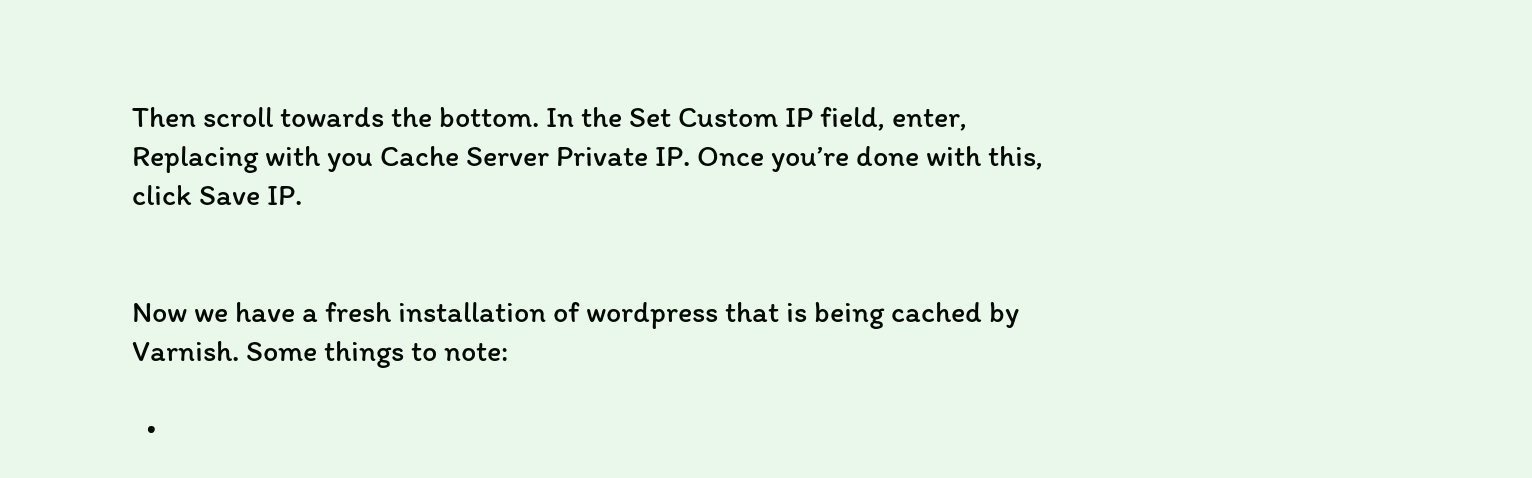Then scroll towards the bottom. In the Set Custom IP field, enter, Replacing with you Cache Server Private IP. Once you’re done with this, click Save IP.


Now we have a fresh installation of wordpress that is being cached by Varnish. Some things to note:

  •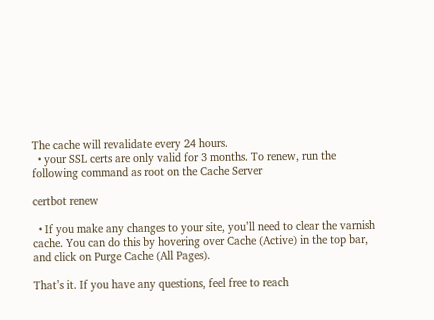The cache will revalidate every 24 hours.
  • your SSL certs are only valid for 3 months. To renew, run the following command as root on the Cache Server

certbot renew

  • If you make any changes to your site, you’ll need to clear the varnish cache. You can do this by hovering over Cache (Active) in the top bar, and click on Purge Cache (All Pages).

That’s it. If you have any questions, feel free to reach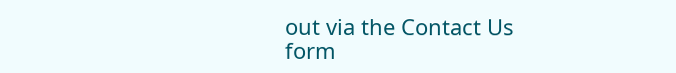out via the Contact Us form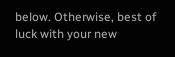below. Otherwise, best of luck with your new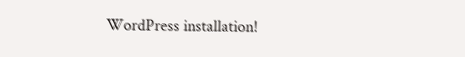WordPress installation!